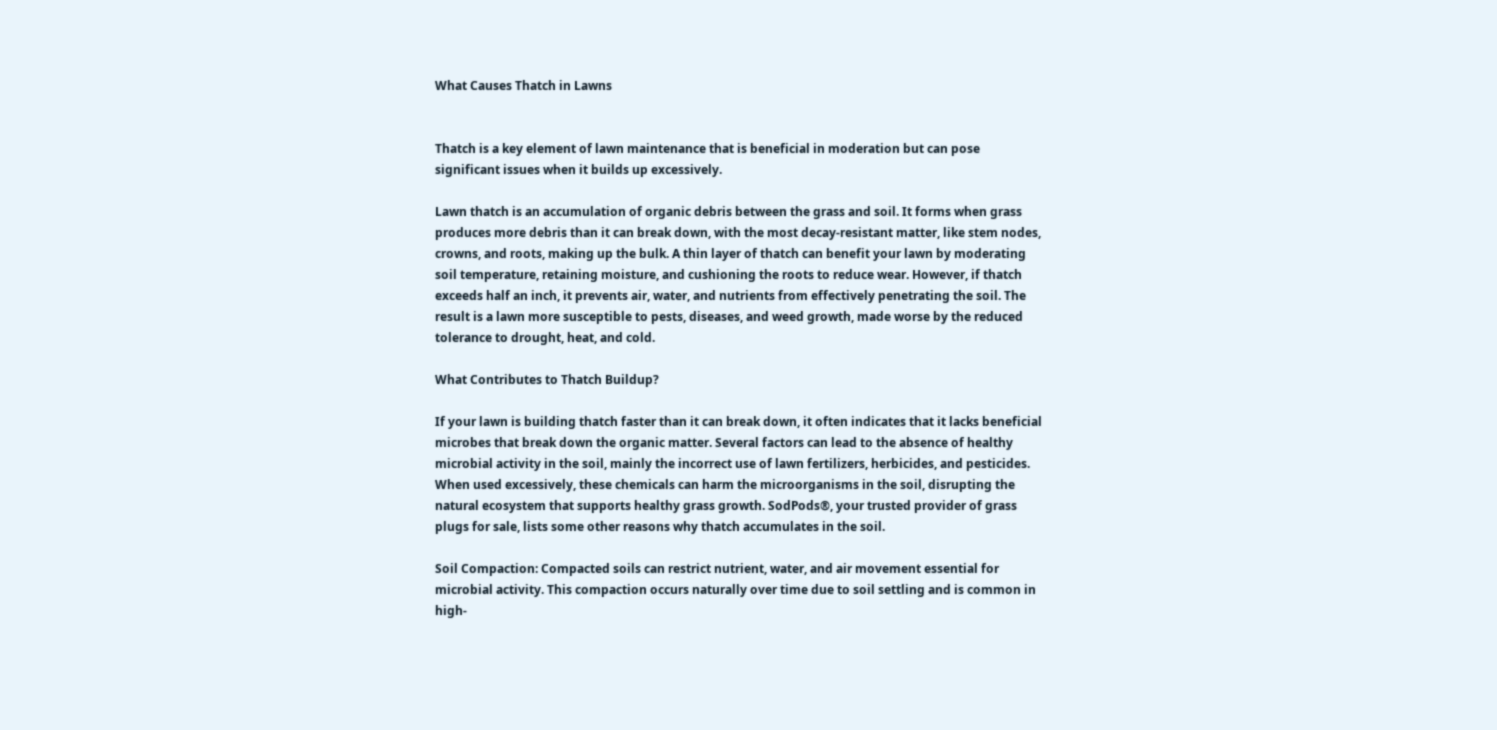What Causes Thatch in Lawns


Thatch is a key element of lawn maintenance that is beneficial in moderation but can pose significant issues when it builds up excessively.

Lawn thatch is an accumulation of organic debris between the grass and soil. It forms when grass produces more debris than it can break down, with the most decay-resistant matter, like stem nodes, crowns, and roots, making up the bulk. A thin layer of thatch can benefit your lawn by moderating soil temperature, retaining moisture, and cushioning the roots to reduce wear. However, if thatch exceeds half an inch, it prevents air, water, and nutrients from effectively penetrating the soil. The result is a lawn more susceptible to pests, diseases, and weed growth, made worse by the reduced tolerance to drought, heat, and cold.

What Contributes to Thatch Buildup?

If your lawn is building thatch faster than it can break down, it often indicates that it lacks beneficial microbes that break down the organic matter. Several factors can lead to the absence of healthy microbial activity in the soil, mainly the incorrect use of lawn fertilizers, herbicides, and pesticides. When used excessively, these chemicals can harm the microorganisms in the soil, disrupting the natural ecosystem that supports healthy grass growth. SodPods®, your trusted provider of grass plugs for sale, lists some other reasons why thatch accumulates in the soil.

Soil Compaction: Compacted soils can restrict nutrient, water, and air movement essential for microbial activity. This compaction occurs naturally over time due to soil settling and is common in high-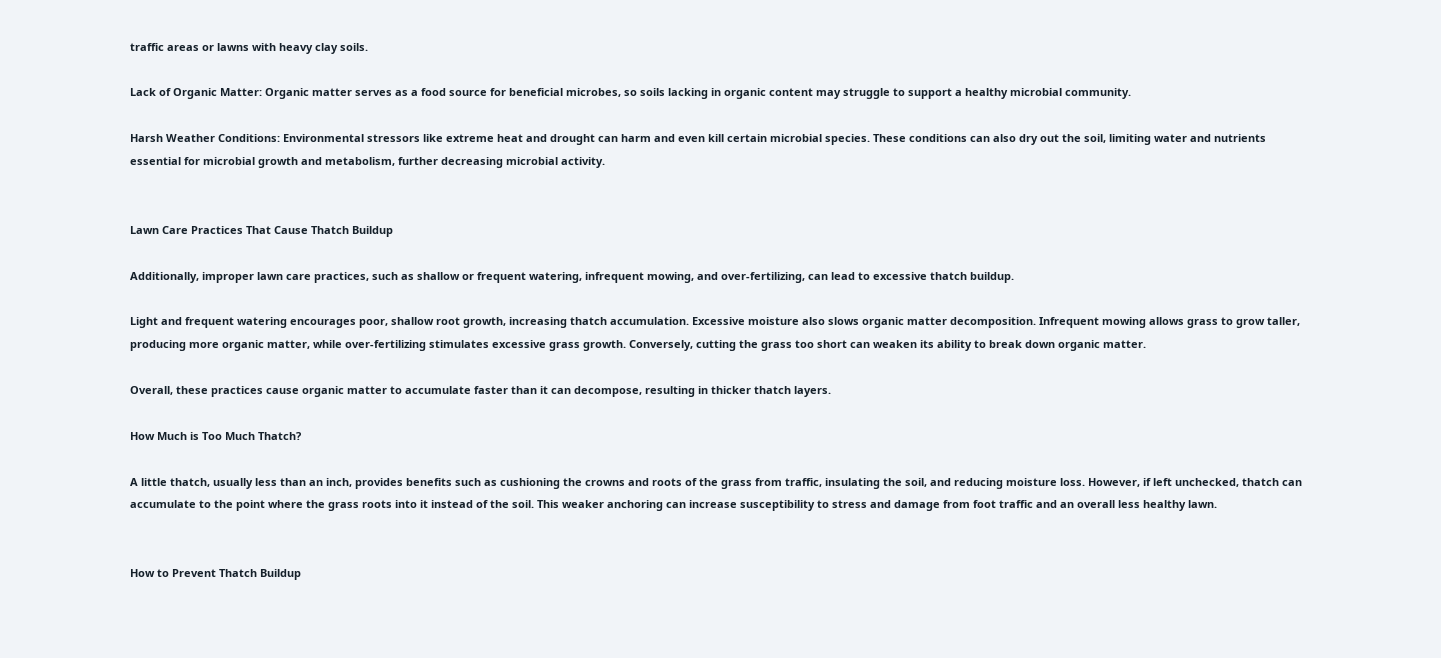traffic areas or lawns with heavy clay soils.

Lack of Organic Matter: Organic matter serves as a food source for beneficial microbes, so soils lacking in organic content may struggle to support a healthy microbial community.

Harsh Weather Conditions: Environmental stressors like extreme heat and drought can harm and even kill certain microbial species. These conditions can also dry out the soil, limiting water and nutrients essential for microbial growth and metabolism, further decreasing microbial activity.


Lawn Care Practices That Cause Thatch Buildup

Additionally, improper lawn care practices, such as shallow or frequent watering, infrequent mowing, and over-fertilizing, can lead to excessive thatch buildup.

Light and frequent watering encourages poor, shallow root growth, increasing thatch accumulation. Excessive moisture also slows organic matter decomposition. Infrequent mowing allows grass to grow taller, producing more organic matter, while over-fertilizing stimulates excessive grass growth. Conversely, cutting the grass too short can weaken its ability to break down organic matter.

Overall, these practices cause organic matter to accumulate faster than it can decompose, resulting in thicker thatch layers.

How Much is Too Much Thatch?

A little thatch, usually less than an inch, provides benefits such as cushioning the crowns and roots of the grass from traffic, insulating the soil, and reducing moisture loss. However, if left unchecked, thatch can accumulate to the point where the grass roots into it instead of the soil. This weaker anchoring can increase susceptibility to stress and damage from foot traffic and an overall less healthy lawn.


How to Prevent Thatch Buildup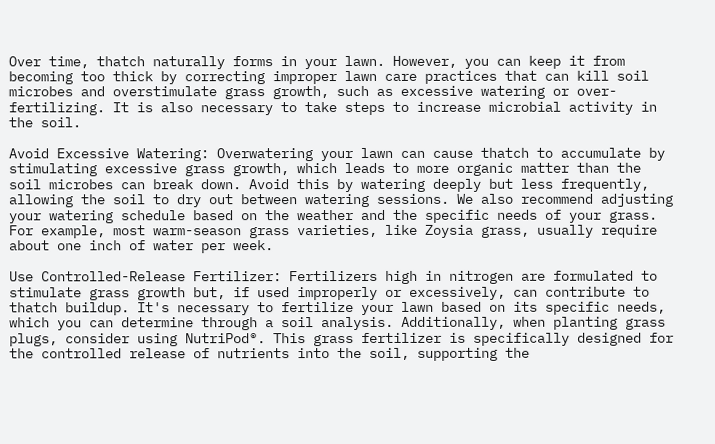Over time, thatch naturally forms in your lawn. However, you can keep it from becoming too thick by correcting improper lawn care practices that can kill soil microbes and overstimulate grass growth, such as excessive watering or over-fertilizing. It is also necessary to take steps to increase microbial activity in the soil.

Avoid Excessive Watering: Overwatering your lawn can cause thatch to accumulate by stimulating excessive grass growth, which leads to more organic matter than the soil microbes can break down. Avoid this by watering deeply but less frequently, allowing the soil to dry out between watering sessions. We also recommend adjusting your watering schedule based on the weather and the specific needs of your grass. For example, most warm-season grass varieties, like Zoysia grass, usually require about one inch of water per week.

Use Controlled-Release Fertilizer: Fertilizers high in nitrogen are formulated to stimulate grass growth but, if used improperly or excessively, can contribute to thatch buildup. It's necessary to fertilize your lawn based on its specific needs, which you can determine through a soil analysis. Additionally, when planting grass plugs, consider using NutriPod®. This grass fertilizer is specifically designed for the controlled release of nutrients into the soil, supporting the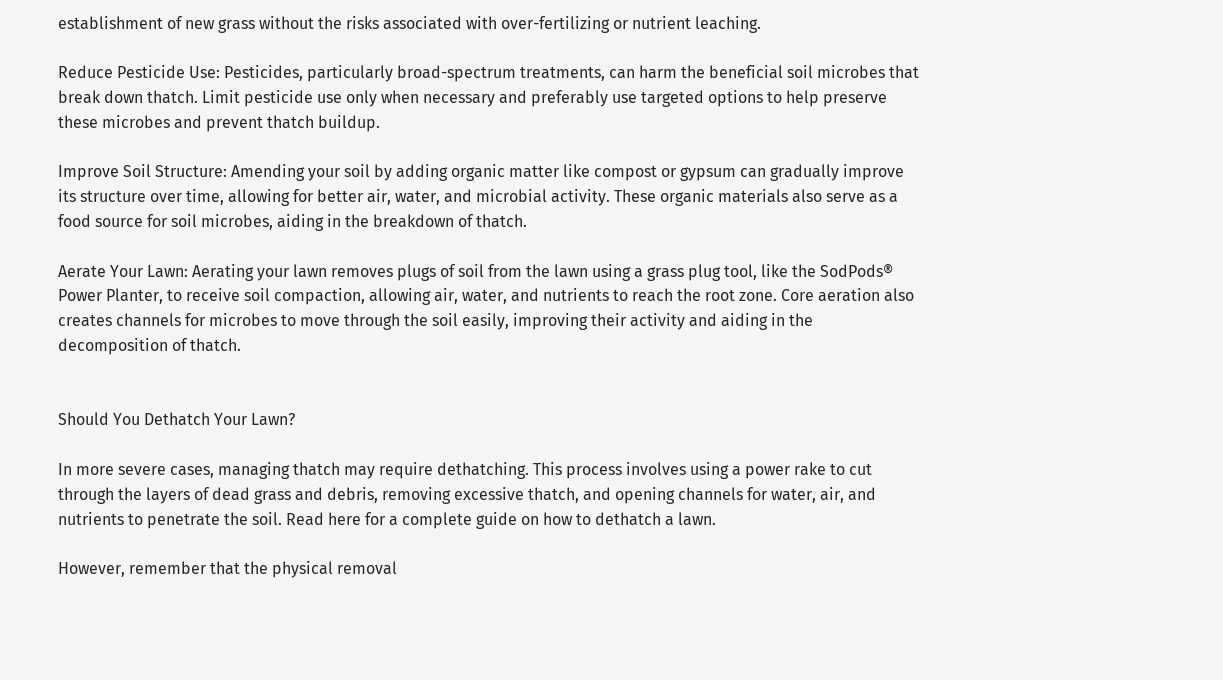establishment of new grass without the risks associated with over-fertilizing or nutrient leaching.

Reduce Pesticide Use: Pesticides, particularly broad-spectrum treatments, can harm the beneficial soil microbes that break down thatch. Limit pesticide use only when necessary and preferably use targeted options to help preserve these microbes and prevent thatch buildup.

Improve Soil Structure: Amending your soil by adding organic matter like compost or gypsum can gradually improve its structure over time, allowing for better air, water, and microbial activity. These organic materials also serve as a food source for soil microbes, aiding in the breakdown of thatch.

Aerate Your Lawn: Aerating your lawn removes plugs of soil from the lawn using a grass plug tool, like the SodPods® Power Planter, to receive soil compaction, allowing air, water, and nutrients to reach the root zone. Core aeration also creates channels for microbes to move through the soil easily, improving their activity and aiding in the decomposition of thatch.


Should You Dethatch Your Lawn?

In more severe cases, managing thatch may require dethatching. This process involves using a power rake to cut through the layers of dead grass and debris, removing excessive thatch, and opening channels for water, air, and nutrients to penetrate the soil. Read here for a complete guide on how to dethatch a lawn.

However, remember that the physical removal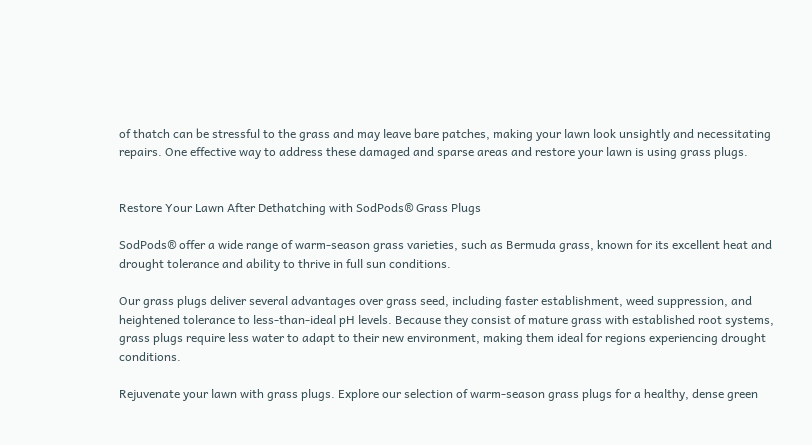of thatch can be stressful to the grass and may leave bare patches, making your lawn look unsightly and necessitating repairs. One effective way to address these damaged and sparse areas and restore your lawn is using grass plugs.


Restore Your Lawn After Dethatching with SodPods® Grass Plugs

SodPods® offer a wide range of warm-season grass varieties, such as Bermuda grass, known for its excellent heat and drought tolerance and ability to thrive in full sun conditions.

Our grass plugs deliver several advantages over grass seed, including faster establishment, weed suppression, and heightened tolerance to less-than-ideal pH levels. Because they consist of mature grass with established root systems, grass plugs require less water to adapt to their new environment, making them ideal for regions experiencing drought conditions.

Rejuvenate your lawn with grass plugs. Explore our selection of warm-season grass plugs for a healthy, dense green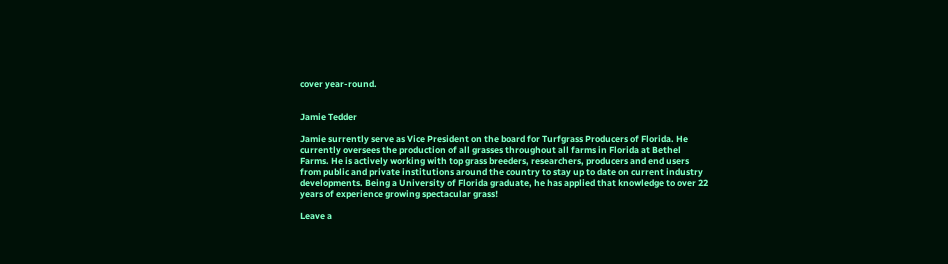cover year-round.


Jamie Tedder

Jamie surrently serve as Vice President on the board for Turfgrass Producers of Florida. He currently oversees the production of all grasses throughout all farms in Florida at Bethel Farms. He is actively working with top grass breeders, researchers, producers and end users from public and private institutions around the country to stay up to date on current industry developments. Being a University of Florida graduate, he has applied that knowledge to over 22 years of experience growing spectacular grass!

Leave a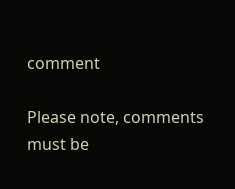comment

Please note, comments must be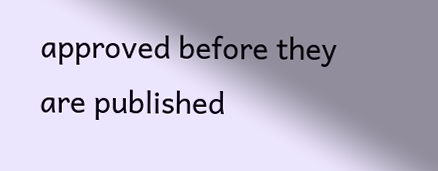approved before they are published